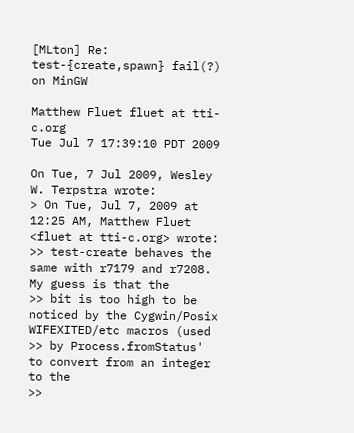[MLton] Re: test-{create,spawn} fail(?) on MinGW

Matthew Fluet fluet at tti-c.org
Tue Jul 7 17:39:10 PDT 2009

On Tue, 7 Jul 2009, Wesley W. Terpstra wrote:
> On Tue, Jul 7, 2009 at 12:25 AM, Matthew Fluet <fluet at tti-c.org> wrote:
>> test-create behaves the same with r7179 and r7208.  My guess is that the
>> bit is too high to be noticed by the Cygwin/Posix WIFEXITED/etc macros (used
>> by Process.fromStatus' to convert from an integer to the
>>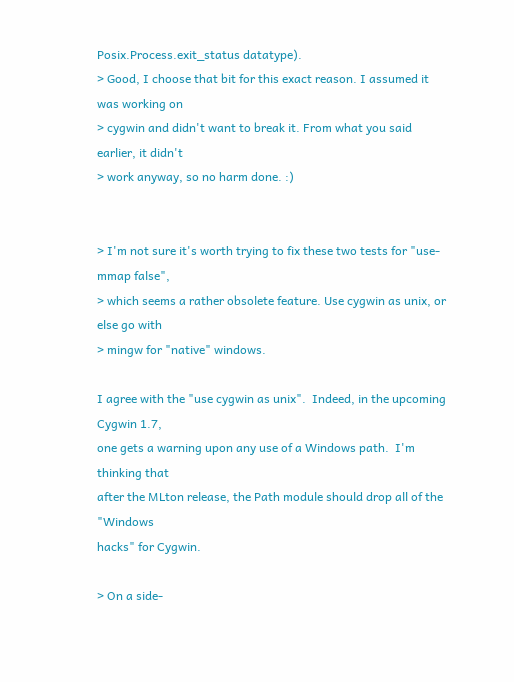Posix.Process.exit_status datatype).
> Good, I choose that bit for this exact reason. I assumed it was working on
> cygwin and didn't want to break it. From what you said earlier, it didn't
> work anyway, so no harm done. :)


> I'm not sure it's worth trying to fix these two tests for "use-mmap false",
> which seems a rather obsolete feature. Use cygwin as unix, or else go with
> mingw for "native" windows.

I agree with the "use cygwin as unix".  Indeed, in the upcoming Cygwin 1.7,
one gets a warning upon any use of a Windows path.  I'm thinking that
after the MLton release, the Path module should drop all of the "Windows
hacks" for Cygwin.

> On a side-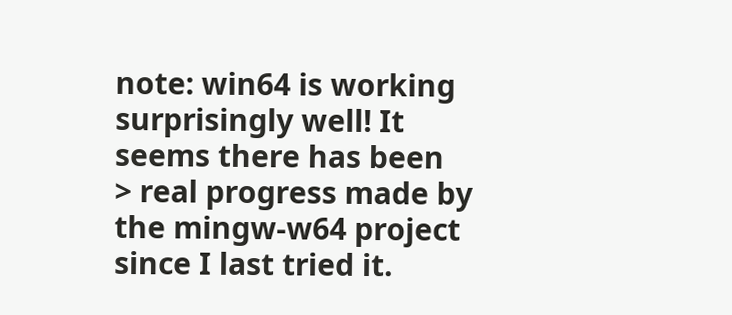note: win64 is working surprisingly well! It seems there has been
> real progress made by the mingw-w64 project since I last tried it.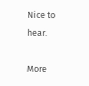Nice to hear.

More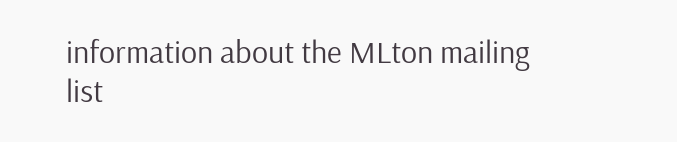information about the MLton mailing list